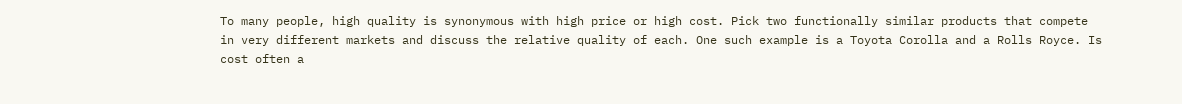To many people, high quality is synonymous with high price or high cost. Pick two functionally similar products that compete in very different markets and discuss the relative quality of each. One such example is a Toyota Corolla and a Rolls Royce. Is cost often a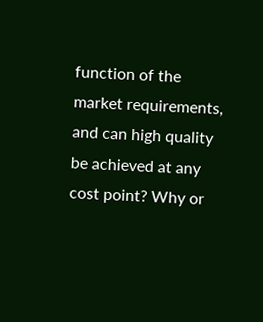function of the market requirements, and can high quality be achieved at any cost point? Why or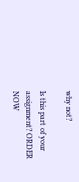why not?

Is this part of your assignment? ORDER NOW